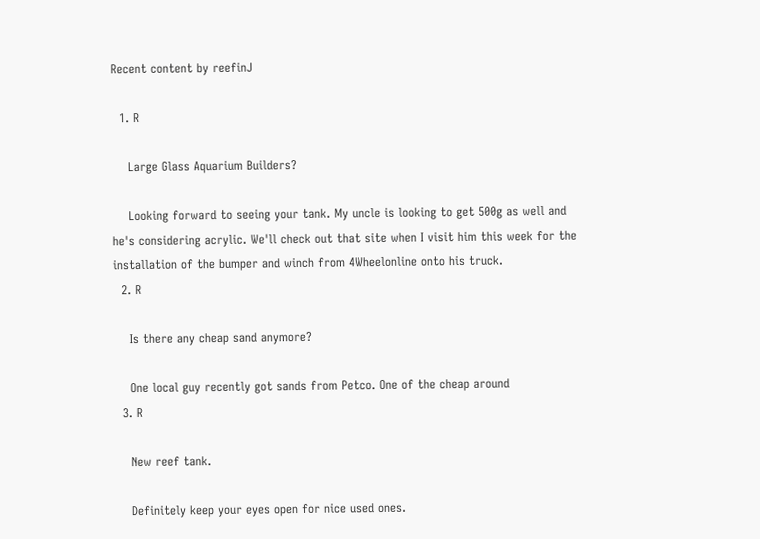Recent content by reefinJ

  1. R

    Large Glass Aquarium Builders?

    Looking forward to seeing your tank. My uncle is looking to get 500g as well and he's considering acrylic. We'll check out that site when I visit him this week for the installation of the bumper and winch from 4Wheelonline onto his truck.
  2. R

    Is there any cheap sand anymore?

    One local guy recently got sands from Petco. One of the cheap around
  3. R

    New reef tank.

    Definitely keep your eyes open for nice used ones.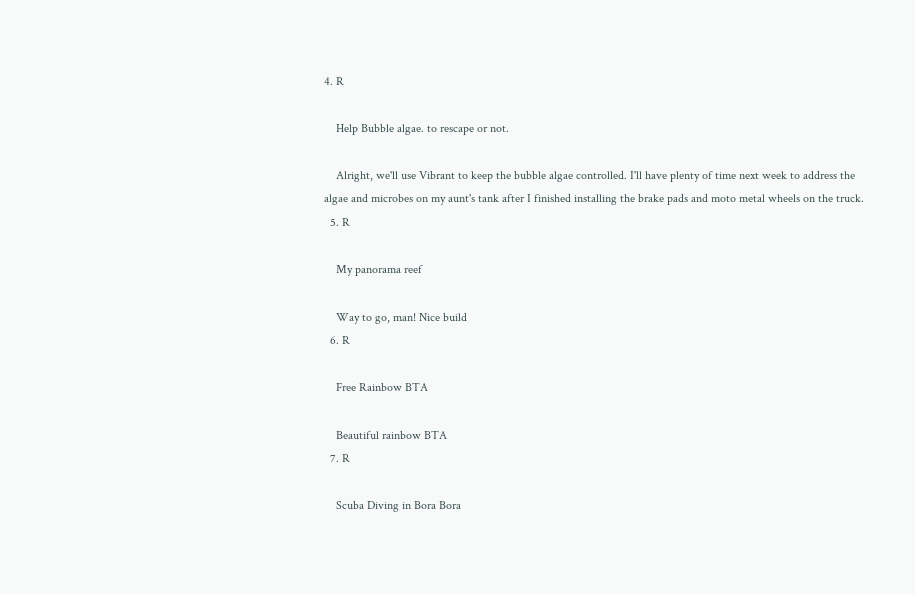4. R

    Help Bubble algae. to rescape or not.

    Alright, we'll use Vibrant to keep the bubble algae controlled. I'll have plenty of time next week to address the algae and microbes on my aunt's tank after I finished installing the brake pads and moto metal wheels on the truck.
  5. R

    My panorama reef

    Way to go, man! Nice build
  6. R

    Free Rainbow BTA

    Beautiful rainbow BTA
  7. R

    Scuba Diving in Bora Bora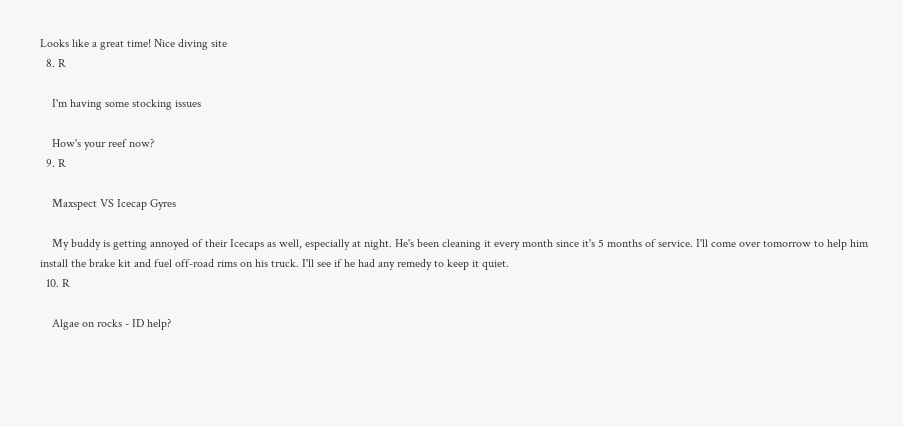Looks like a great time! Nice diving site
  8. R

    I'm having some stocking issues

    How's your reef now?
  9. R

    Maxspect VS Icecap Gyres

    My buddy is getting annoyed of their Icecaps as well, especially at night. He's been cleaning it every month since it's 5 months of service. I'll come over tomorrow to help him install the brake kit and fuel off-road rims on his truck. I'll see if he had any remedy to keep it quiet.
  10. R

    Algae on rocks - ID help?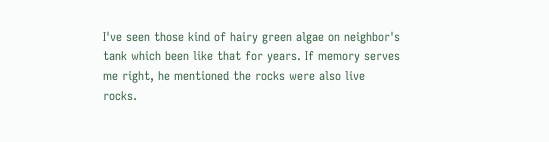I've seen those kind of hairy green algae on neighbor's tank which been like that for years. If memory serves me right, he mentioned the rocks were also live rocks.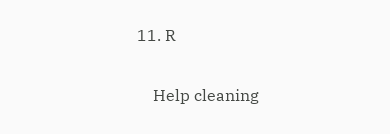11. R

    Help cleaning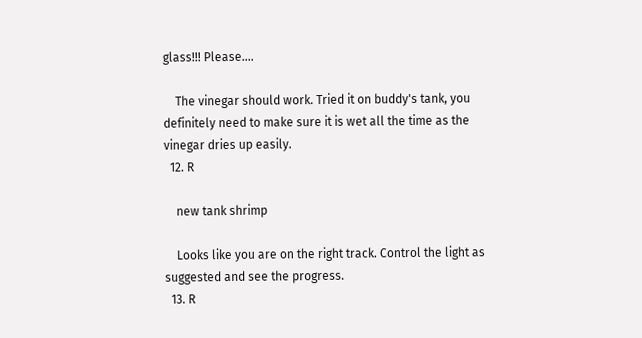glass!!! Please....

    The vinegar should work. Tried it on buddy's tank, you definitely need to make sure it is wet all the time as the vinegar dries up easily.
  12. R

    new tank shrimp

    Looks like you are on the right track. Control the light as suggested and see the progress.
  13. R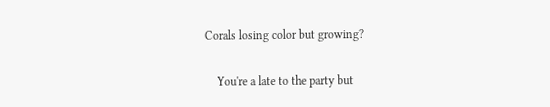Corals losing color but growing?

    You're a late to the party but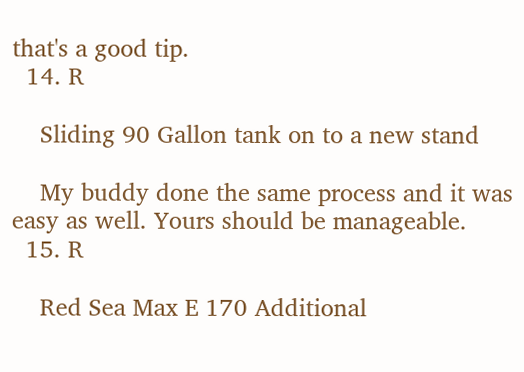that's a good tip.
  14. R

    Sliding 90 Gallon tank on to a new stand

    My buddy done the same process and it was easy as well. Yours should be manageable.
  15. R

    Red Sea Max E 170 Additional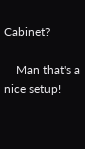Cabinet?

    Man that's a nice setup!